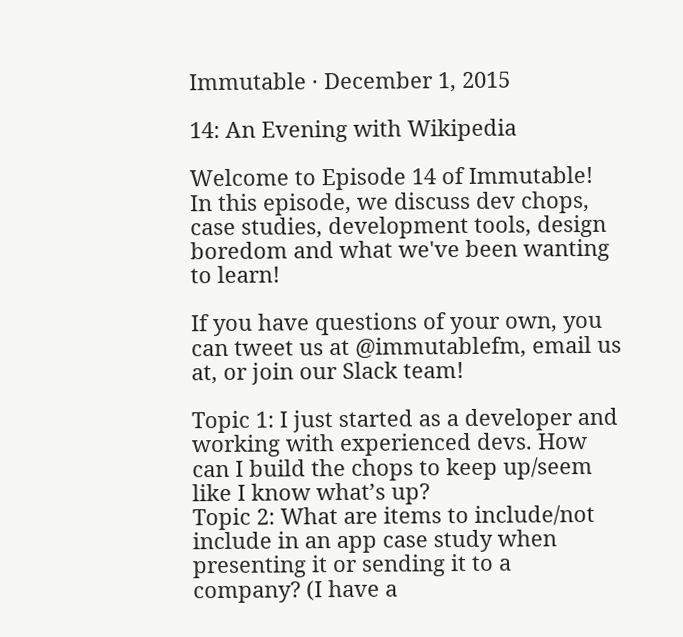Immutable · December 1, 2015

14: An Evening with Wikipedia

Welcome to Episode 14 of Immutable! In this episode, we discuss dev chops, case studies, development tools, design boredom and what we've been wanting to learn!

If you have questions of your own, you can tweet us at @immutablefm, email us at, or join our Slack team!

Topic 1: I just started as a developer and working with experienced devs. How can I build the chops to keep up/seem like I know what’s up?
Topic 2: What are items to include/not include in an app case study when presenting it or sending it to a company? (I have a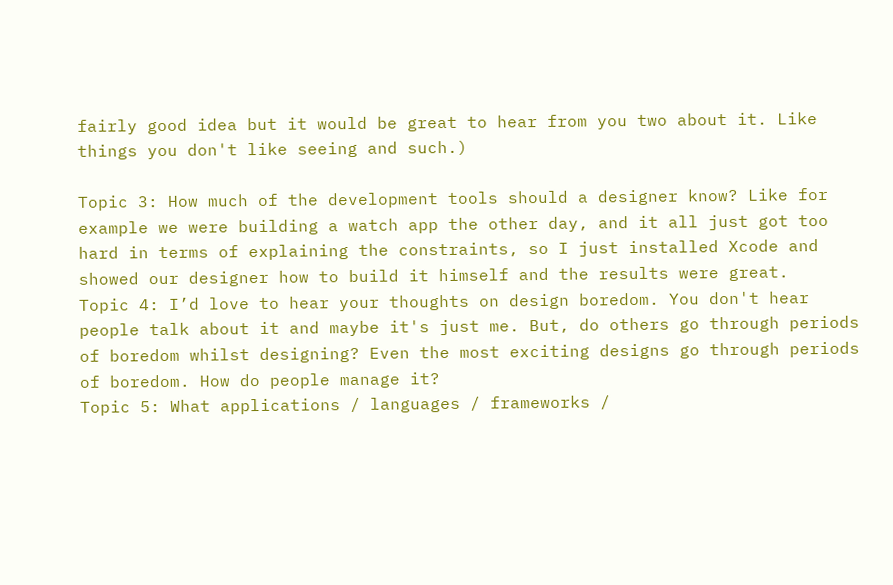fairly good idea but it would be great to hear from you two about it. Like things you don't like seeing and such.)

Topic 3: How much of the development tools should a designer know? Like for example we were building a watch app the other day, and it all just got too hard in terms of explaining the constraints, so I just installed Xcode and showed our designer how to build it himself and the results were great.
Topic 4: I’d love to hear your thoughts on design boredom. You don't hear people talk about it and maybe it's just me. But, do others go through periods of boredom whilst designing? Even the most exciting designs go through periods of boredom. How do people manage it?
Topic 5: What applications / languages / frameworks /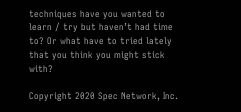techniques have you wanted to learn / try but haven’t had time to? Or what have to tried lately that you think you might stick with?

Copyright 2020 Spec Network, Inc.